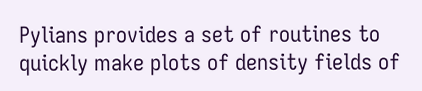Pylians provides a set of routines to quickly make plots of density fields of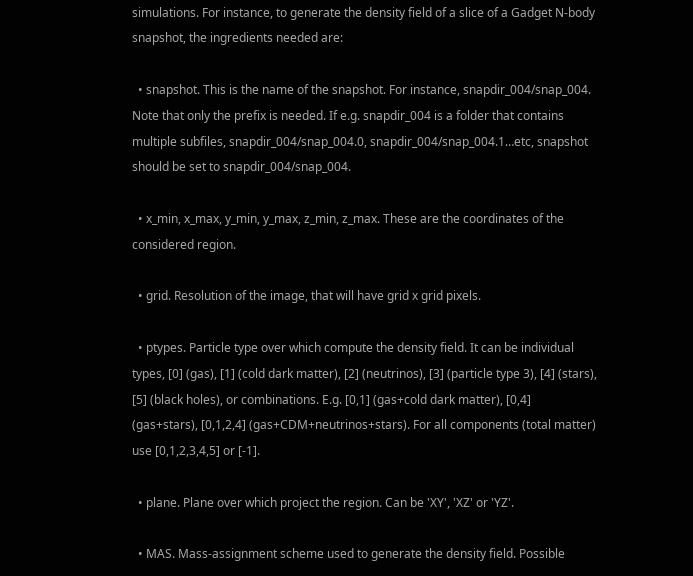simulations. For instance, to generate the density field of a slice of a Gadget N-body snapshot, the ingredients needed are:

  • snapshot. This is the name of the snapshot. For instance, snapdir_004/snap_004. Note that only the prefix is needed. If e.g. snapdir_004 is a folder that contains multiple subfiles, snapdir_004/snap_004.0, snapdir_004/snap_004.1…etc, snapshot should be set to snapdir_004/snap_004.

  • x_min, x_max, y_min, y_max, z_min, z_max. These are the coordinates of the considered region.

  • grid. Resolution of the image, that will have grid x grid pixels.

  • ptypes. Particle type over which compute the density field. It can be individual types, [0] (gas), [1] (cold dark matter), [2] (neutrinos), [3] (particle type 3), [4] (stars), [5] (black holes), or combinations. E.g. [0,1] (gas+cold dark matter), [0,4] (gas+stars), [0,1,2,4] (gas+CDM+neutrinos+stars). For all components (total matter) use [0,1,2,3,4,5] or [-1].

  • plane. Plane over which project the region. Can be 'XY', 'XZ' or 'YZ'.

  • MAS. Mass-assignment scheme used to generate the density field. Possible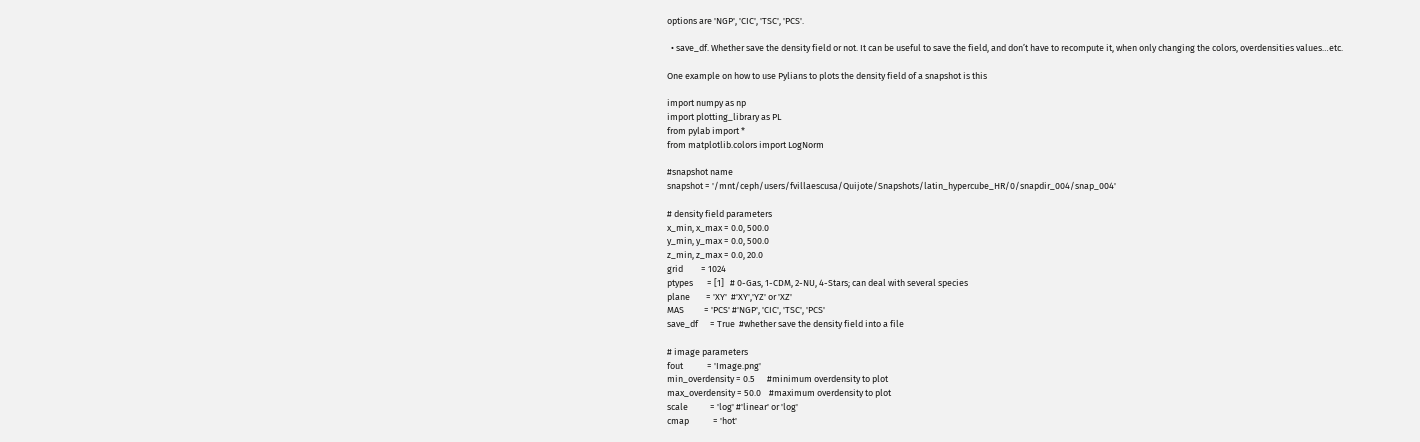options are 'NGP', 'CIC', 'TSC', 'PCS'.

  • save_df. Whether save the density field or not. It can be useful to save the field, and don’t have to recompute it, when only changing the colors, overdensities values…etc.

One example on how to use Pylians to plots the density field of a snapshot is this

import numpy as np
import plotting_library as PL
from pylab import *
from matplotlib.colors import LogNorm

#snapshot name
snapshot = '/mnt/ceph/users/fvillaescusa/Quijote/Snapshots/latin_hypercube_HR/0/snapdir_004/snap_004'

# density field parameters
x_min, x_max = 0.0, 500.0
y_min, y_max = 0.0, 500.0
z_min, z_max = 0.0, 20.0
grid         = 1024
ptypes       = [1]   # 0-Gas, 1-CDM, 2-NU, 4-Stars; can deal with several species
plane        = 'XY'  #'XY','YZ' or 'XZ'
MAS          = 'PCS' #'NGP', 'CIC', 'TSC', 'PCS'
save_df      = True  #whether save the density field into a file

# image parameters
fout            = 'Image.png'
min_overdensity = 0.5      #minimum overdensity to plot
max_overdensity = 50.0    #maximum overdensity to plot
scale           = 'log' #'linear' or 'log'
cmap            = 'hot'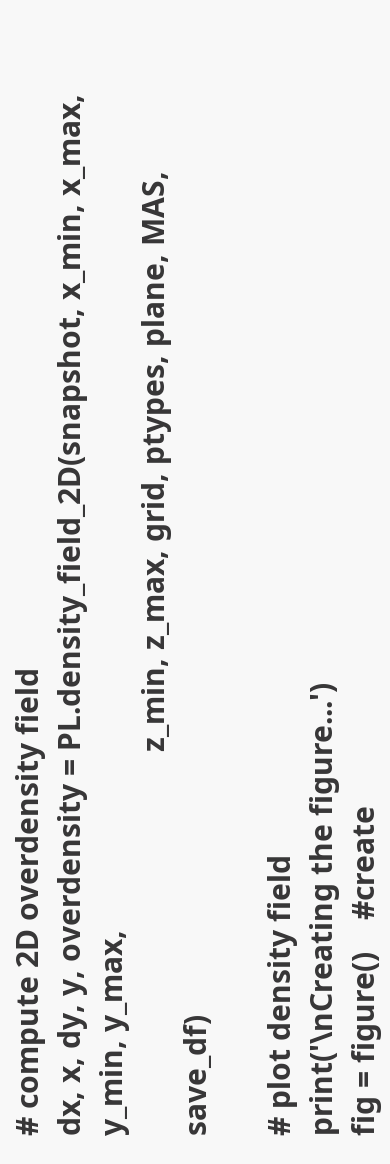# compute 2D overdensity field
dx, x, dy, y, overdensity = PL.density_field_2D(snapshot, x_min, x_max, y_min, y_max,
                                                z_min, z_max, grid, ptypes, plane, MAS, save_df)

# plot density field
print('\nCreating the figure...')
fig = figure()    #create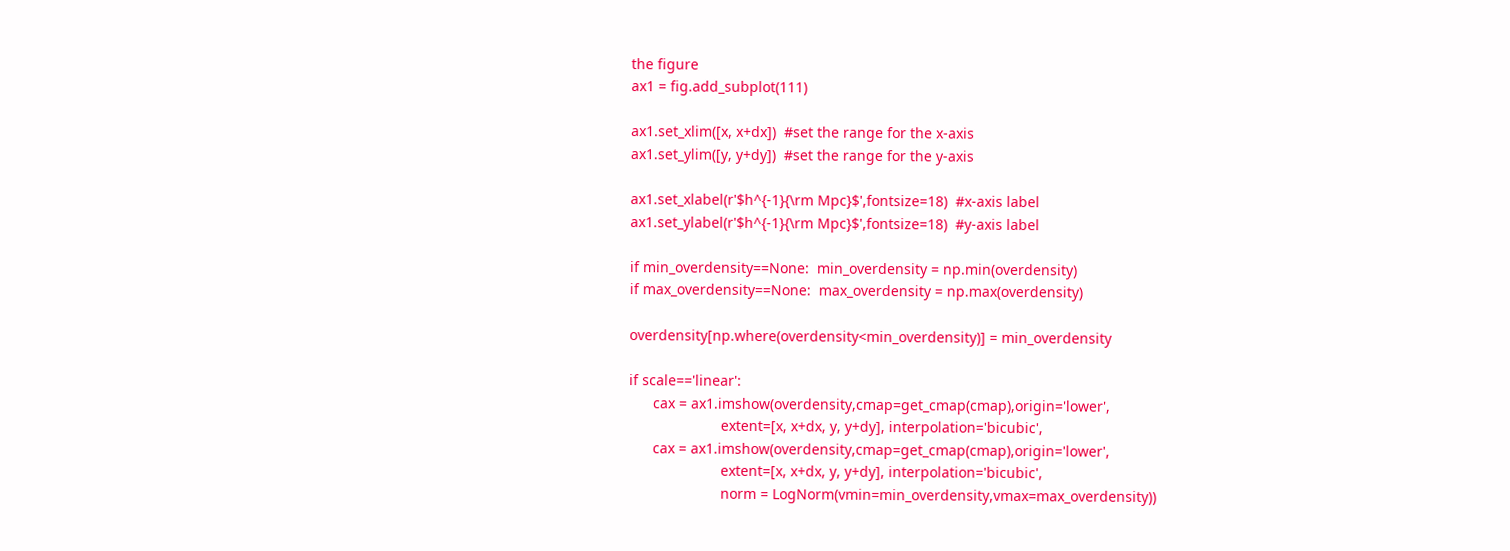the figure
ax1 = fig.add_subplot(111)

ax1.set_xlim([x, x+dx])  #set the range for the x-axis
ax1.set_ylim([y, y+dy])  #set the range for the y-axis

ax1.set_xlabel(r'$h^{-1}{\rm Mpc}$',fontsize=18)  #x-axis label
ax1.set_ylabel(r'$h^{-1}{\rm Mpc}$',fontsize=18)  #y-axis label

if min_overdensity==None:  min_overdensity = np.min(overdensity)
if max_overdensity==None:  max_overdensity = np.max(overdensity)

overdensity[np.where(overdensity<min_overdensity)] = min_overdensity

if scale=='linear':
      cax = ax1.imshow(overdensity,cmap=get_cmap(cmap),origin='lower',
                       extent=[x, x+dx, y, y+dy], interpolation='bicubic',
      cax = ax1.imshow(overdensity,cmap=get_cmap(cmap),origin='lower',
                       extent=[x, x+dx, y, y+dy], interpolation='bicubic',
                       norm = LogNorm(vmin=min_overdensity,vmax=max_overdensity))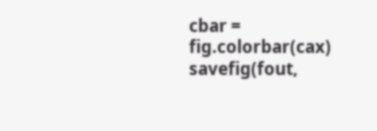cbar = fig.colorbar(cax)
savefig(fout,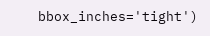bbox_inches='tight')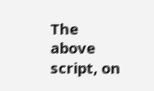The above script, on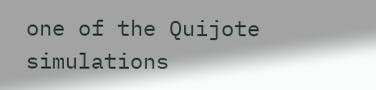one of the Quijote simulations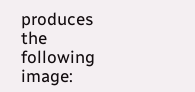produces the following image: